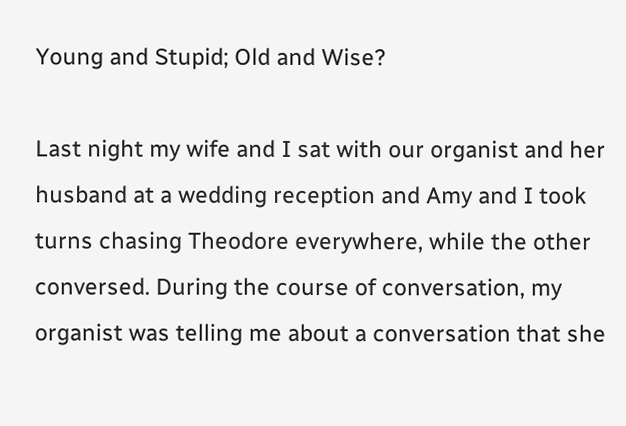Young and Stupid; Old and Wise?

Last night my wife and I sat with our organist and her husband at a wedding reception and Amy and I took turns chasing Theodore everywhere, while the other conversed. During the course of conversation, my organist was telling me about a conversation that she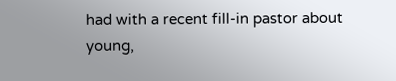had with a recent fill-in pastor about young,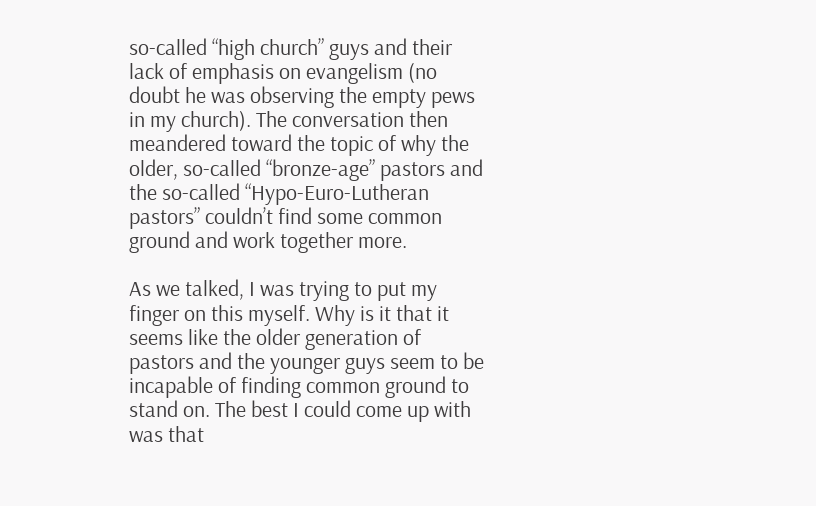so-called “high church” guys and their lack of emphasis on evangelism (no doubt he was observing the empty pews in my church). The conversation then meandered toward the topic of why the older, so-called “bronze-age” pastors and the so-called “Hypo-Euro-Lutheran pastors” couldn’t find some common ground and work together more.

As we talked, I was trying to put my finger on this myself. Why is it that it seems like the older generation of pastors and the younger guys seem to be incapable of finding common ground to stand on. The best I could come up with was that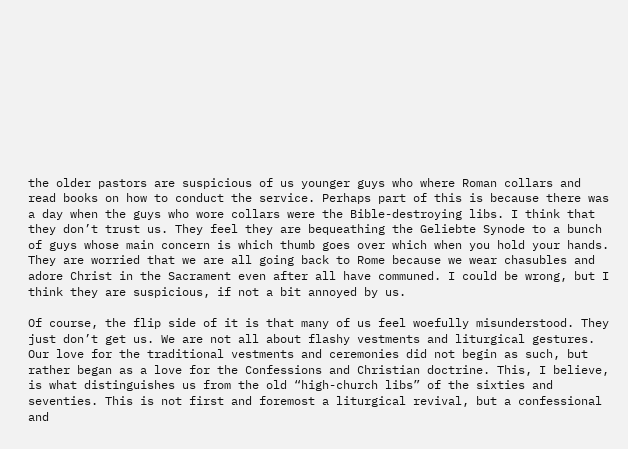the older pastors are suspicious of us younger guys who where Roman collars and read books on how to conduct the service. Perhaps part of this is because there was a day when the guys who wore collars were the Bible-destroying libs. I think that they don’t trust us. They feel they are bequeathing the Geliebte Synode to a bunch of guys whose main concern is which thumb goes over which when you hold your hands. They are worried that we are all going back to Rome because we wear chasubles and adore Christ in the Sacrament even after all have communed. I could be wrong, but I think they are suspicious, if not a bit annoyed by us.

Of course, the flip side of it is that many of us feel woefully misunderstood. They just don’t get us. We are not all about flashy vestments and liturgical gestures. Our love for the traditional vestments and ceremonies did not begin as such, but rather began as a love for the Confessions and Christian doctrine. This, I believe, is what distinguishes us from the old “high-church libs” of the sixties and seventies. This is not first and foremost a liturgical revival, but a confessional and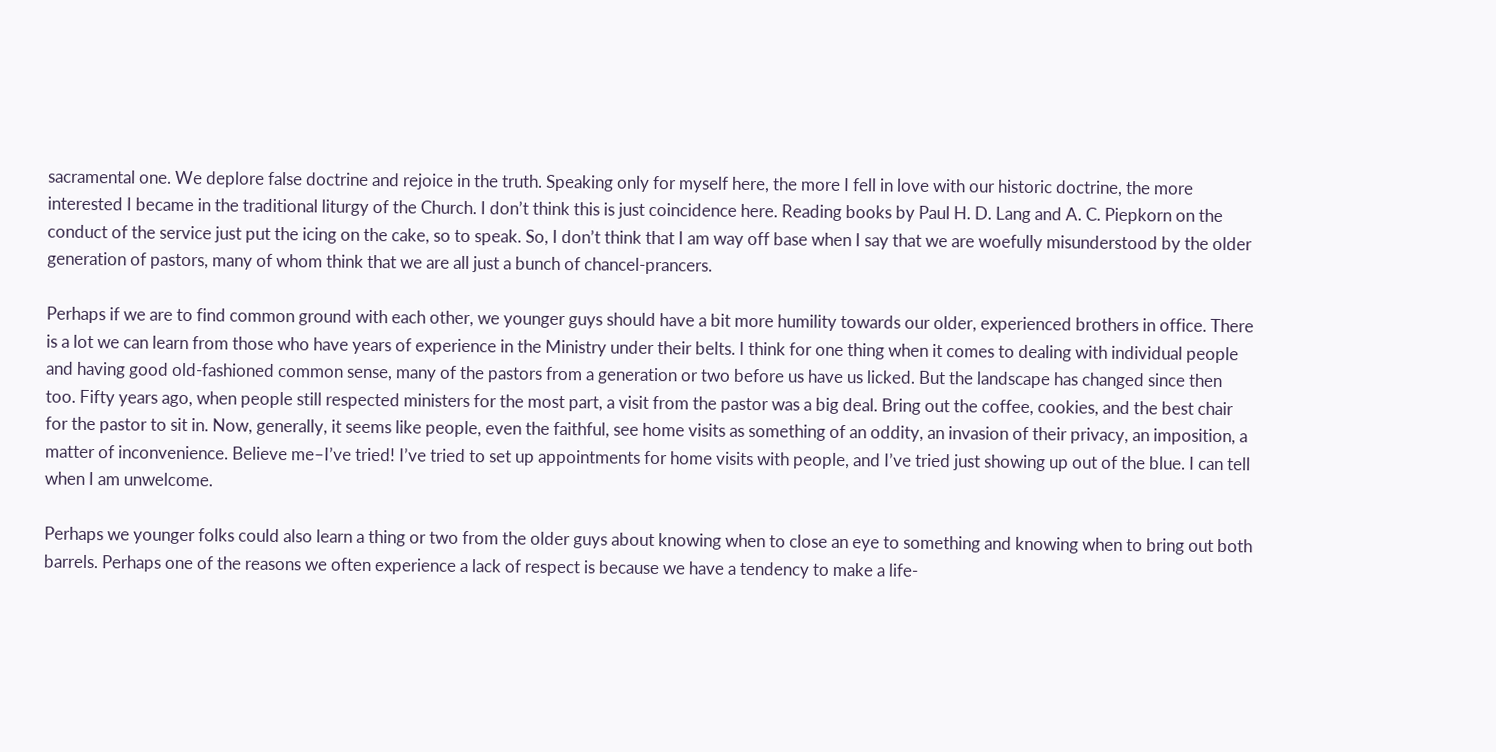sacramental one. We deplore false doctrine and rejoice in the truth. Speaking only for myself here, the more I fell in love with our historic doctrine, the more interested I became in the traditional liturgy of the Church. I don’t think this is just coincidence here. Reading books by Paul H. D. Lang and A. C. Piepkorn on the conduct of the service just put the icing on the cake, so to speak. So, I don’t think that I am way off base when I say that we are woefully misunderstood by the older generation of pastors, many of whom think that we are all just a bunch of chancel-prancers.

Perhaps if we are to find common ground with each other, we younger guys should have a bit more humility towards our older, experienced brothers in office. There is a lot we can learn from those who have years of experience in the Ministry under their belts. I think for one thing when it comes to dealing with individual people and having good old-fashioned common sense, many of the pastors from a generation or two before us have us licked. But the landscape has changed since then too. Fifty years ago, when people still respected ministers for the most part, a visit from the pastor was a big deal. Bring out the coffee, cookies, and the best chair for the pastor to sit in. Now, generally, it seems like people, even the faithful, see home visits as something of an oddity, an invasion of their privacy, an imposition, a matter of inconvenience. Believe me–I’ve tried! I’ve tried to set up appointments for home visits with people, and I’ve tried just showing up out of the blue. I can tell when I am unwelcome.

Perhaps we younger folks could also learn a thing or two from the older guys about knowing when to close an eye to something and knowing when to bring out both barrels. Perhaps one of the reasons we often experience a lack of respect is because we have a tendency to make a life-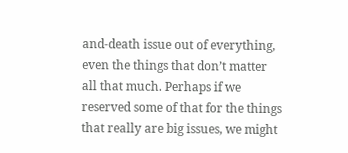and-death issue out of everything, even the things that don’t matter all that much. Perhaps if we reserved some of that for the things that really are big issues, we might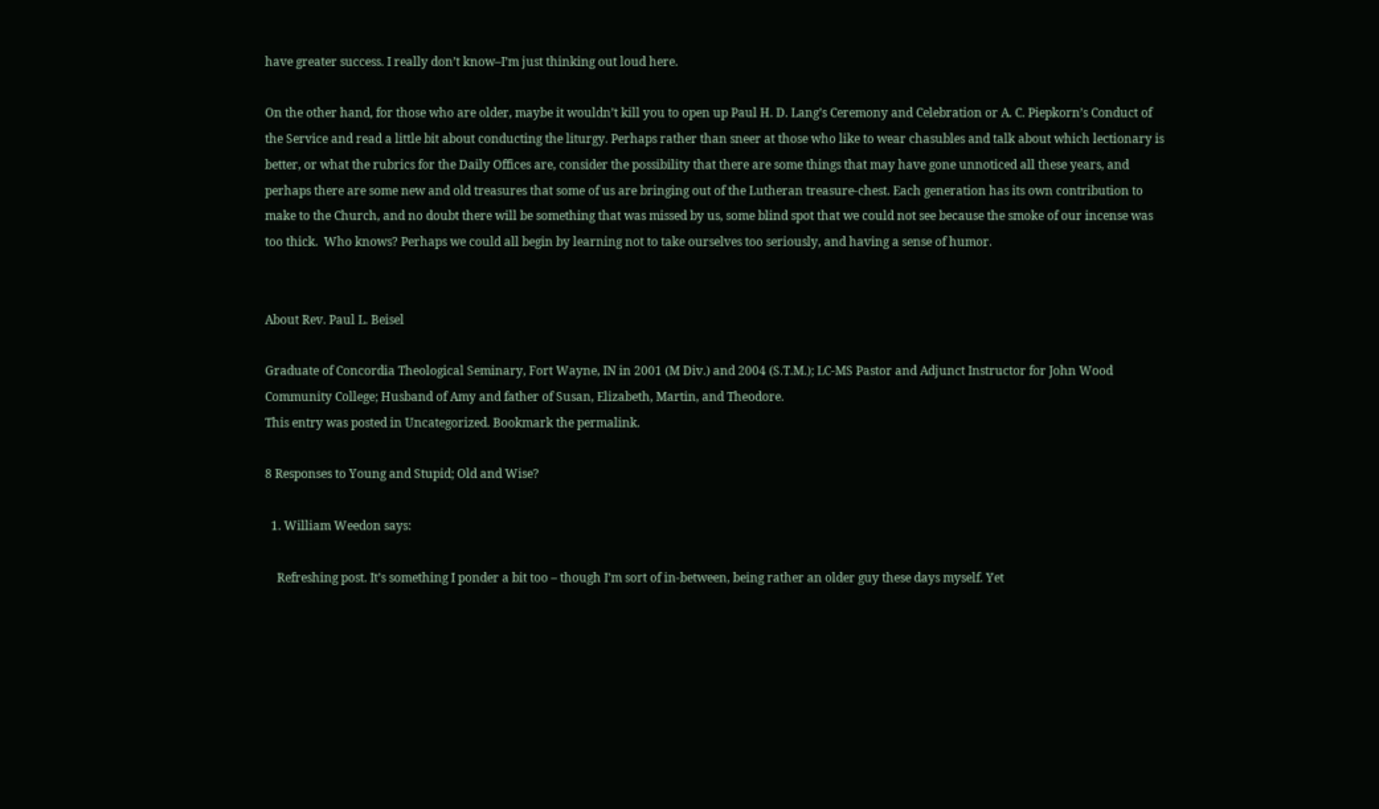have greater success. I really don’t know–I’m just thinking out loud here.

On the other hand, for those who are older, maybe it wouldn’t kill you to open up Paul H. D. Lang’s Ceremony and Celebration or A. C. Piepkorn’s Conduct of the Service and read a little bit about conducting the liturgy. Perhaps rather than sneer at those who like to wear chasubles and talk about which lectionary is better, or what the rubrics for the Daily Offices are, consider the possibility that there are some things that may have gone unnoticed all these years, and perhaps there are some new and old treasures that some of us are bringing out of the Lutheran treasure-chest. Each generation has its own contribution to make to the Church, and no doubt there will be something that was missed by us, some blind spot that we could not see because the smoke of our incense was too thick.  Who knows? Perhaps we could all begin by learning not to take ourselves too seriously, and having a sense of humor.


About Rev. Paul L. Beisel

Graduate of Concordia Theological Seminary, Fort Wayne, IN in 2001 (M Div.) and 2004 (S.T.M.); LC-MS Pastor and Adjunct Instructor for John Wood Community College; Husband of Amy and father of Susan, Elizabeth, Martin, and Theodore.
This entry was posted in Uncategorized. Bookmark the permalink.

8 Responses to Young and Stupid; Old and Wise?

  1. William Weedon says:

    Refreshing post. It’s something I ponder a bit too – though I’m sort of in-between, being rather an older guy these days myself. Yet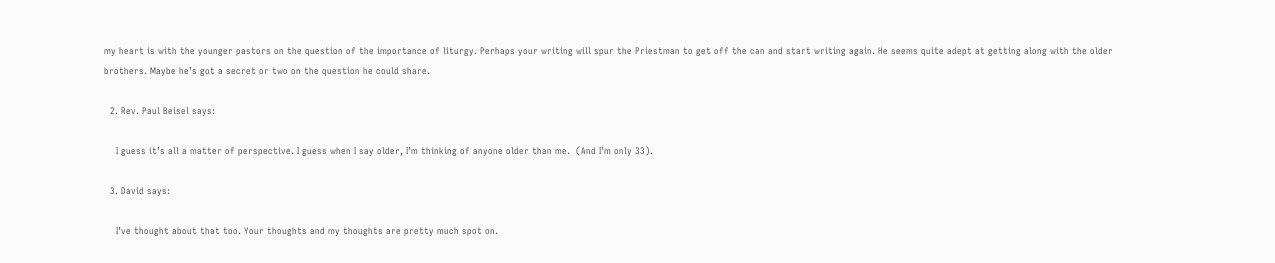my heart is with the younger pastors on the question of the importance of liturgy. Perhaps your writing will spur the Priestman to get off the can and start writing again. He seems quite adept at getting along with the older brothers. Maybe he’s got a secret or two on the question he could share.

  2. Rev. Paul Beisel says:

    I guess it’s all a matter of perspective. I guess when I say older, I’m thinking of anyone older than me.  (And I’m only 33).

  3. David says:

    I’ve thought about that too. Your thoughts and my thoughts are pretty much spot on.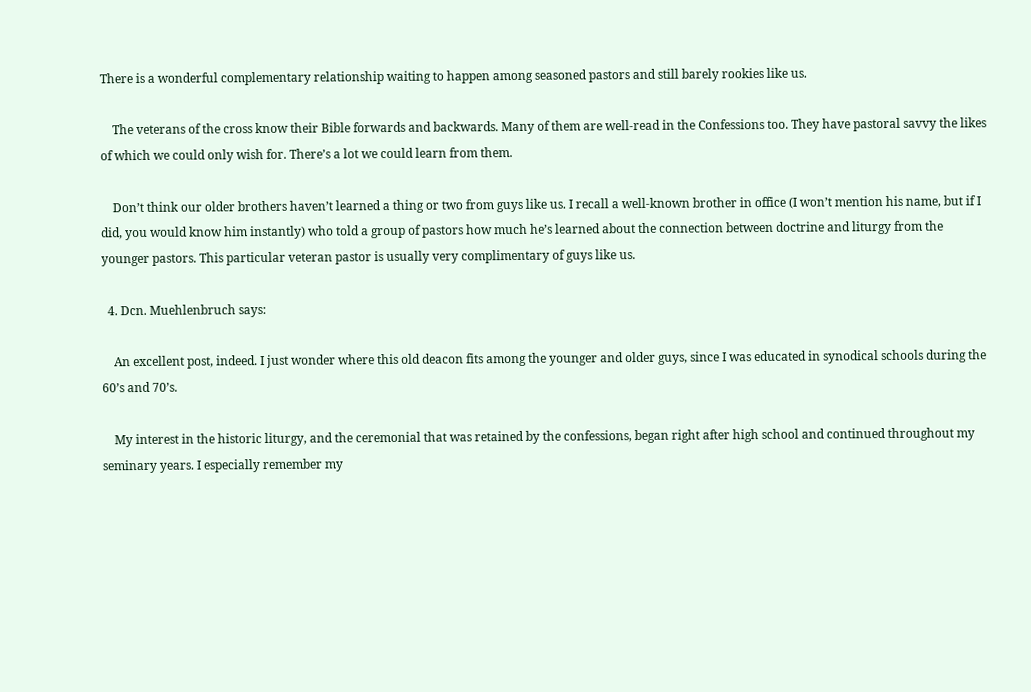There is a wonderful complementary relationship waiting to happen among seasoned pastors and still barely rookies like us.

    The veterans of the cross know their Bible forwards and backwards. Many of them are well-read in the Confessions too. They have pastoral savvy the likes of which we could only wish for. There’s a lot we could learn from them.

    Don’t think our older brothers haven’t learned a thing or two from guys like us. I recall a well-known brother in office (I won’t mention his name, but if I did, you would know him instantly) who told a group of pastors how much he’s learned about the connection between doctrine and liturgy from the younger pastors. This particular veteran pastor is usually very complimentary of guys like us.

  4. Dcn. Muehlenbruch says:

    An excellent post, indeed. I just wonder where this old deacon fits among the younger and older guys, since I was educated in synodical schools during the 60’s and 70’s.

    My interest in the historic liturgy, and the ceremonial that was retained by the confessions, began right after high school and continued throughout my seminary years. I especially remember my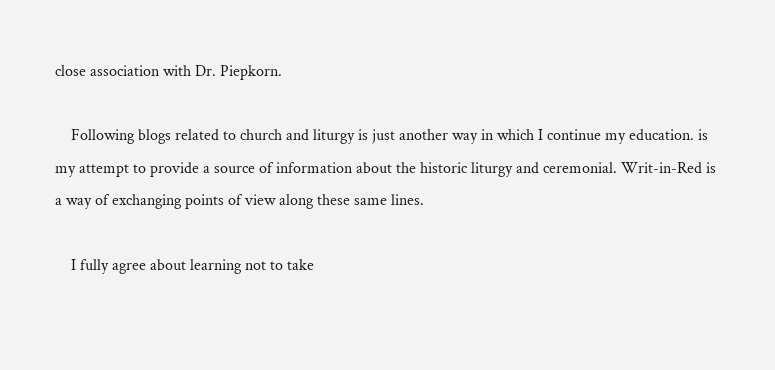close association with Dr. Piepkorn.

    Following blogs related to church and liturgy is just another way in which I continue my education. is my attempt to provide a source of information about the historic liturgy and ceremonial. Writ-in-Red is a way of exchanging points of view along these same lines.

    I fully agree about learning not to take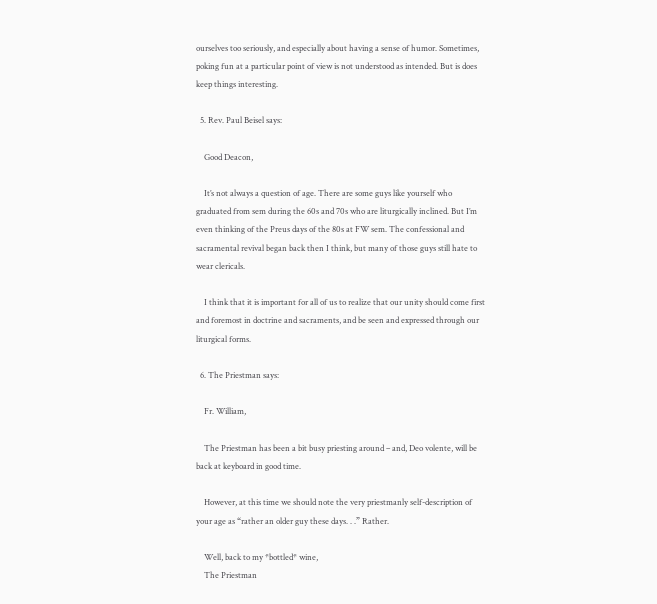ourselves too seriously, and especially about having a sense of humor. Sometimes, poking fun at a particular point of view is not understood as intended. But is does keep things interesting.

  5. Rev. Paul Beisel says:

    Good Deacon,

    It’s not always a question of age. There are some guys like yourself who graduated from sem during the 60s and 70s who are liturgically inclined. But I’m even thinking of the Preus days of the 80s at FW sem. The confessional and sacramental revival began back then I think, but many of those guys still hate to wear clericals.

    I think that it is important for all of us to realize that our unity should come first and foremost in doctrine and sacraments, and be seen and expressed through our liturgical forms.

  6. The Priestman says:

    Fr. William,

    The Priestman has been a bit busy priesting around – and, Deo volente, will be back at keyboard in good time.

    However, at this time we should note the very priestmanly self-description of your age as “rather an older guy these days. . .” Rather.

    Well, back to my *bottled* wine,
    The Priestman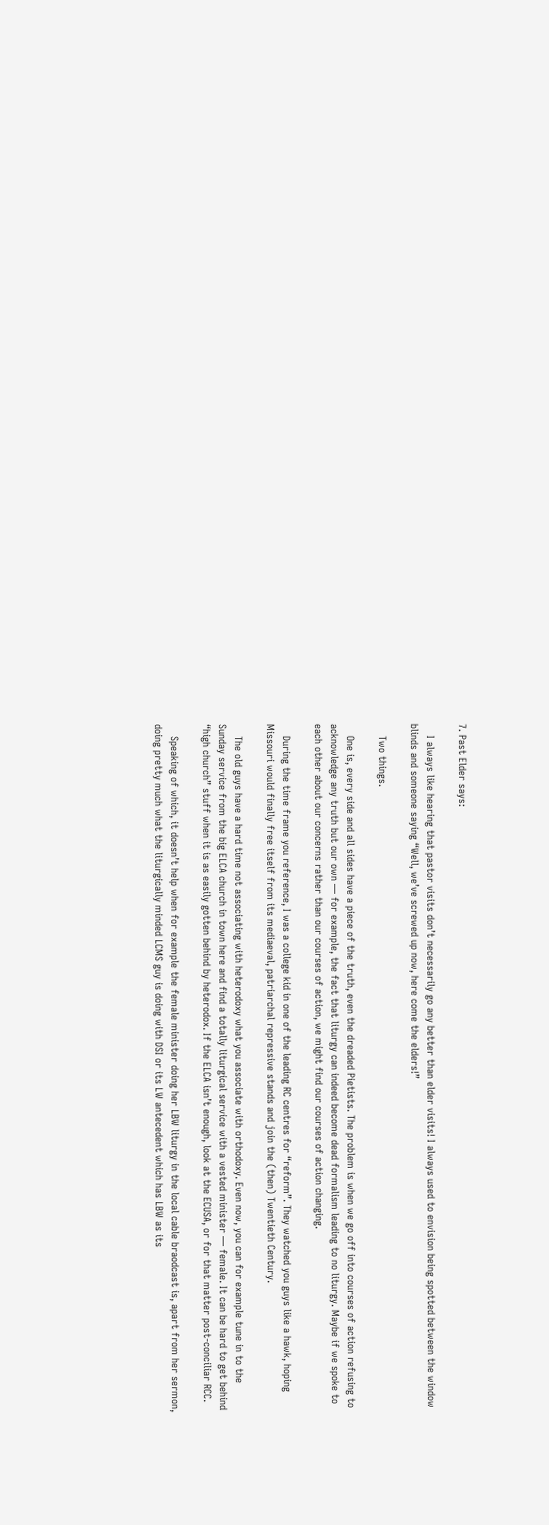7. Past Elder says:

    I always like hearing that pastor visits don’t necessarily go any better than elder visits! I always used to envision being spotted between the window blinds and someone saying “Well, we’ve screwed up now, here come the elders!”

    Two things.

    One is, every side and all sides have a piece of the truth, even the dreaded Pietists. The problem is when we go off into courses of action refusing to acknowledge any truth but our own — for example, the fact that liturgy can indeed become dead formalism leading to no liturgy. Maybe if we spoke to each other about our concerns rather than our courses of action, we might find our courses of action changing.

    During the time frame you reference, I was a college kid in one of the leading RC centres for “reform”. They watched you guys like a hawk, hoping Missouri would finally free itself from its mediaeval, patriarchal repressive stands and join the (then) Twentieth Century.

    The old guys have a hard time not associating with heterodoxy what you associate with orthodoxy. Even now, you can for example tune in to the Sunday service from the big ELCA church in town here and find a totally liturgical service with a vested minister — female. It can be hard to get behind “high church” stuff when it is as easily gotten behind by heterodox. If the ELCA isn’t enough, look at the ECUSA, or for that matter post-conciliar RCC.

    Speaking of which, it doesn’t help when for example the female minister doing her LBW liturgy in the local cable braodcast is, apart from her sermon, doing pretty much what the liturgically minded LCMS guy is doing with DSI or its LW antecedent which has LBW as its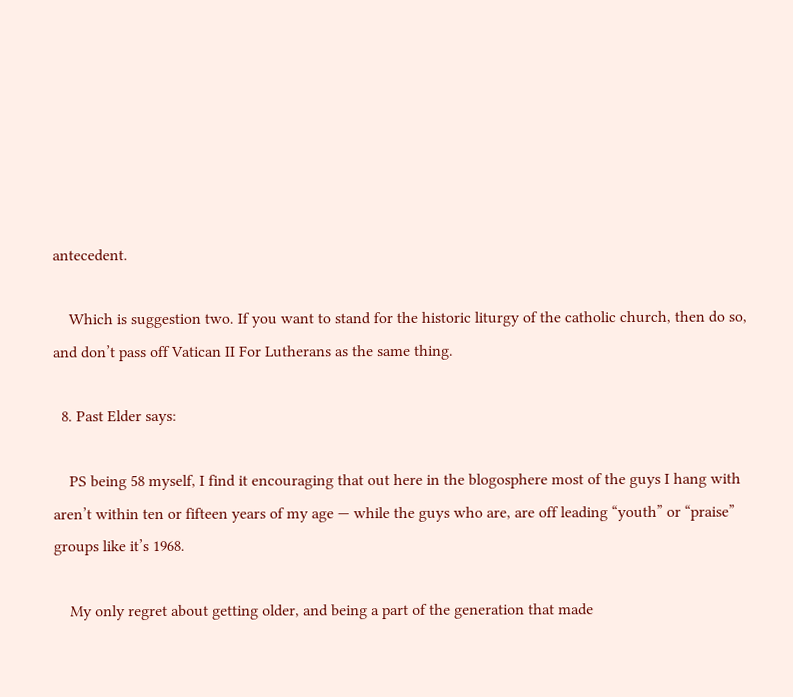antecedent.

    Which is suggestion two. If you want to stand for the historic liturgy of the catholic church, then do so, and don’t pass off Vatican II For Lutherans as the same thing.

  8. Past Elder says:

    PS being 58 myself, I find it encouraging that out here in the blogosphere most of the guys I hang with aren’t within ten or fifteen years of my age — while the guys who are, are off leading “youth” or “praise” groups like it’s 1968.

    My only regret about getting older, and being a part of the generation that made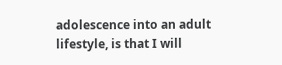adolescence into an adult lifestyle, is that I will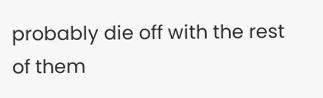probably die off with the rest of them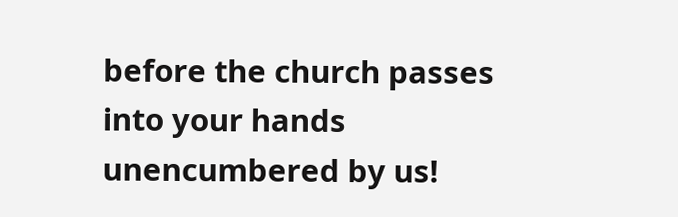before the church passes into your hands unencumbered by us!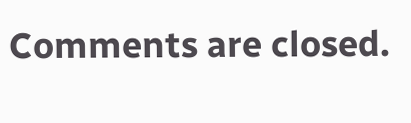Comments are closed.